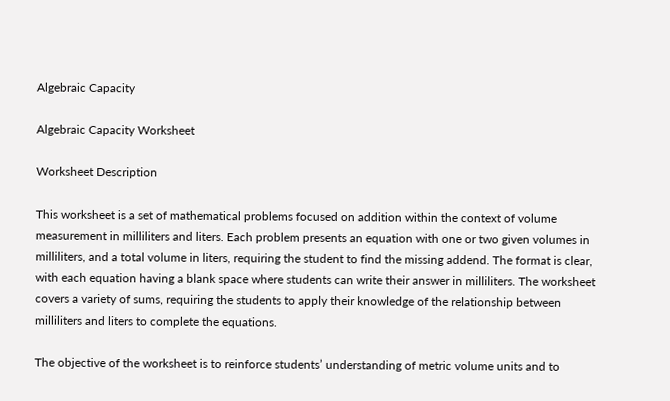Algebraic Capacity

Algebraic Capacity Worksheet

Worksheet Description

This worksheet is a set of mathematical problems focused on addition within the context of volume measurement in milliliters and liters. Each problem presents an equation with one or two given volumes in milliliters, and a total volume in liters, requiring the student to find the missing addend. The format is clear, with each equation having a blank space where students can write their answer in milliliters. The worksheet covers a variety of sums, requiring the students to apply their knowledge of the relationship between milliliters and liters to complete the equations.

The objective of the worksheet is to reinforce students’ understanding of metric volume units and to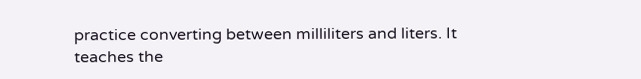practice converting between milliliters and liters. It teaches the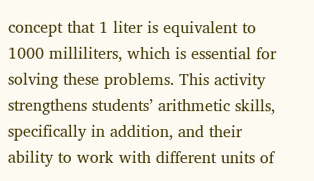concept that 1 liter is equivalent to 1000 milliliters, which is essential for solving these problems. This activity strengthens students’ arithmetic skills, specifically in addition, and their ability to work with different units of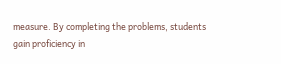measure. By completing the problems, students gain proficiency in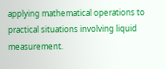applying mathematical operations to practical situations involving liquid measurement.